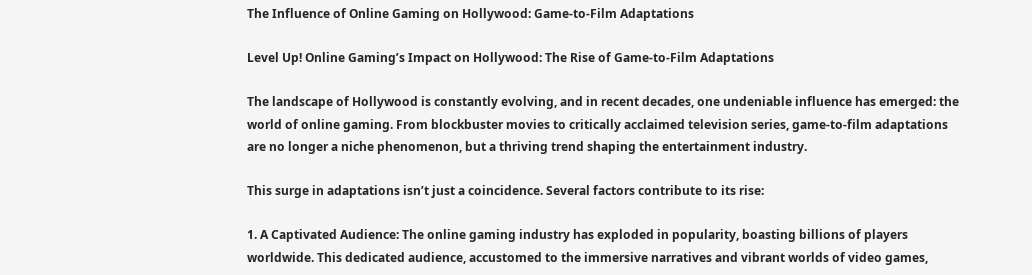The Influence of Online Gaming on Hollywood: Game-to-Film Adaptations

Level Up! Online Gaming’s Impact on Hollywood: The Rise of Game-to-Film Adaptations

The landscape of Hollywood is constantly evolving, and in recent decades, one undeniable influence has emerged: the world of online gaming. From blockbuster movies to critically acclaimed television series, game-to-film adaptations are no longer a niche phenomenon, but a thriving trend shaping the entertainment industry.

This surge in adaptations isn’t just a coincidence. Several factors contribute to its rise:

1. A Captivated Audience: The online gaming industry has exploded in popularity, boasting billions of players worldwide. This dedicated audience, accustomed to the immersive narratives and vibrant worlds of video games,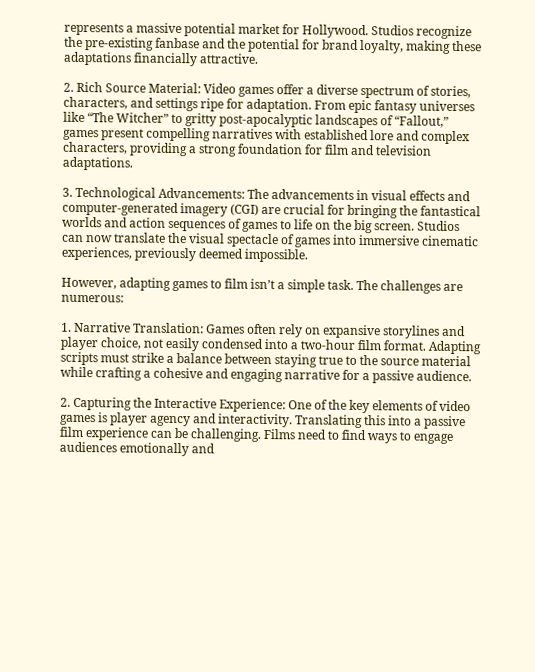represents a massive potential market for Hollywood. Studios recognize the pre-existing fanbase and the potential for brand loyalty, making these adaptations financially attractive.

2. Rich Source Material: Video games offer a diverse spectrum of stories, characters, and settings ripe for adaptation. From epic fantasy universes like “The Witcher” to gritty post-apocalyptic landscapes of “Fallout,” games present compelling narratives with established lore and complex characters, providing a strong foundation for film and television adaptations.

3. Technological Advancements: The advancements in visual effects and computer-generated imagery (CGI) are crucial for bringing the fantastical worlds and action sequences of games to life on the big screen. Studios can now translate the visual spectacle of games into immersive cinematic experiences, previously deemed impossible.

However, adapting games to film isn’t a simple task. The challenges are numerous:

1. Narrative Translation: Games often rely on expansive storylines and player choice, not easily condensed into a two-hour film format. Adapting scripts must strike a balance between staying true to the source material while crafting a cohesive and engaging narrative for a passive audience.

2. Capturing the Interactive Experience: One of the key elements of video games is player agency and interactivity. Translating this into a passive film experience can be challenging. Films need to find ways to engage audiences emotionally and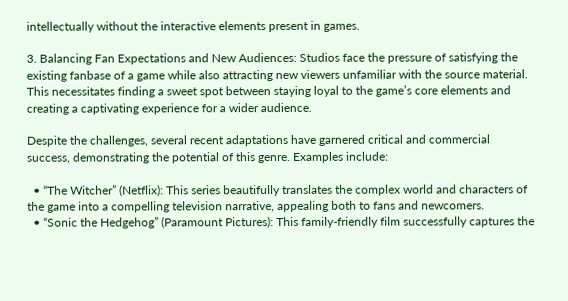intellectually without the interactive elements present in games.

3. Balancing Fan Expectations and New Audiences: Studios face the pressure of satisfying the existing fanbase of a game while also attracting new viewers unfamiliar with the source material. This necessitates finding a sweet spot between staying loyal to the game’s core elements and creating a captivating experience for a wider audience.

Despite the challenges, several recent adaptations have garnered critical and commercial success, demonstrating the potential of this genre. Examples include:

  • “The Witcher” (Netflix): This series beautifully translates the complex world and characters of the game into a compelling television narrative, appealing both to fans and newcomers.
  • “Sonic the Hedgehog” (Paramount Pictures): This family-friendly film successfully captures the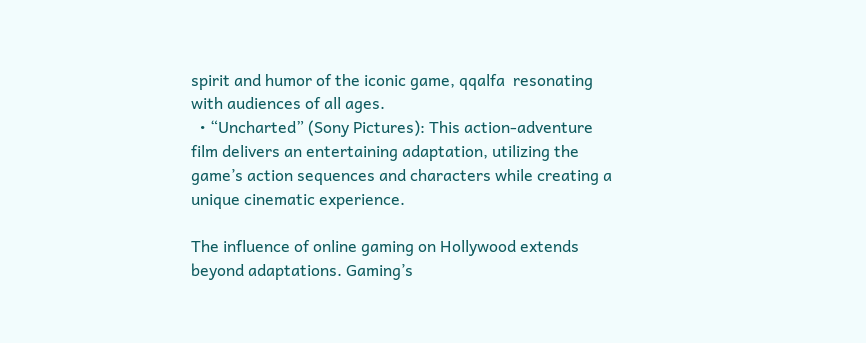spirit and humor of the iconic game, qqalfa  resonating with audiences of all ages.
  • “Uncharted” (Sony Pictures): This action-adventure film delivers an entertaining adaptation, utilizing the game’s action sequences and characters while creating a unique cinematic experience.

The influence of online gaming on Hollywood extends beyond adaptations. Gaming’s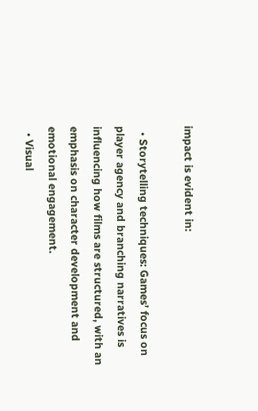impact is evident in:

  • Storytelling techniques: Games’ focus on player agency and branching narratives is influencing how films are structured, with an emphasis on character development and emotional engagement.
  • Visual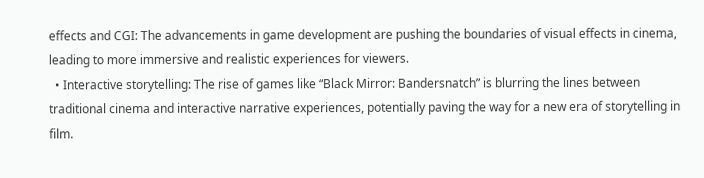effects and CGI: The advancements in game development are pushing the boundaries of visual effects in cinema, leading to more immersive and realistic experiences for viewers.
  • Interactive storytelling: The rise of games like “Black Mirror: Bandersnatch” is blurring the lines between traditional cinema and interactive narrative experiences, potentially paving the way for a new era of storytelling in film.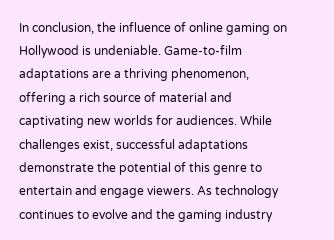In conclusion, the influence of online gaming on Hollywood is undeniable. Game-to-film adaptations are a thriving phenomenon, offering a rich source of material and captivating new worlds for audiences. While challenges exist, successful adaptations demonstrate the potential of this genre to entertain and engage viewers. As technology continues to evolve and the gaming industry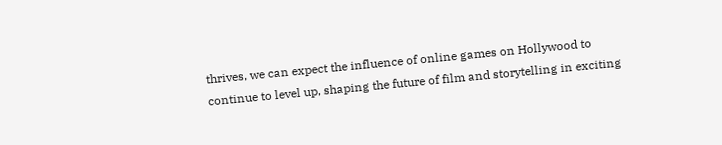thrives, we can expect the influence of online games on Hollywood to continue to level up, shaping the future of film and storytelling in exciting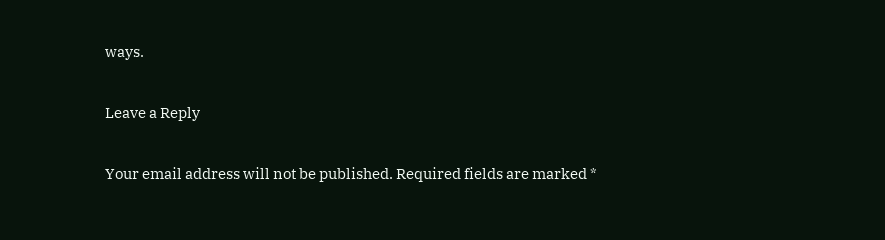ways.

Leave a Reply

Your email address will not be published. Required fields are marked *